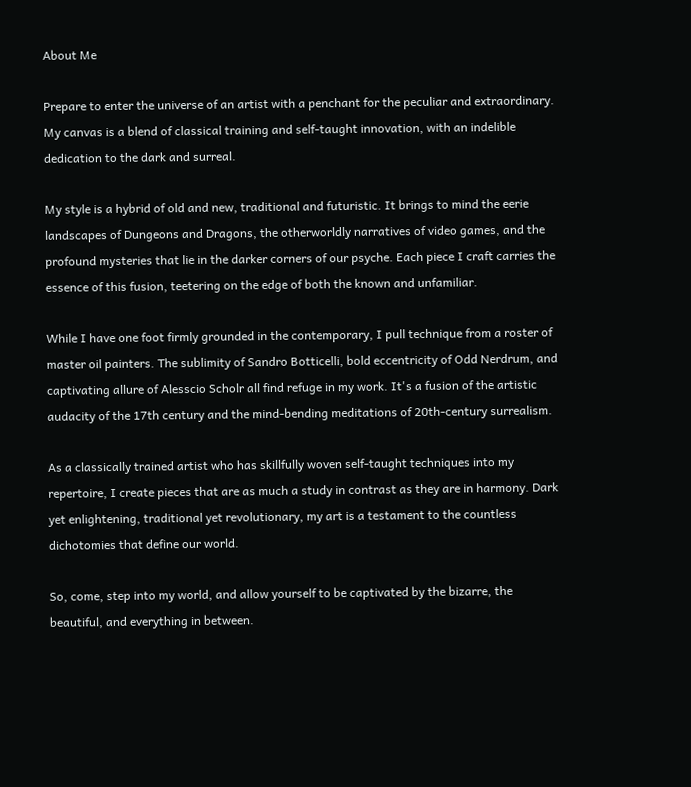About Me

Prepare to enter the universe of an artist with a penchant for the peculiar and extraordinary. My canvas is a blend of classical training and self-taught innovation, with an indelible dedication to the dark and surreal.

My style is a hybrid of old and new, traditional and futuristic. It brings to mind the eerie landscapes of Dungeons and Dragons, the otherworldly narratives of video games, and the profound mysteries that lie in the darker corners of our psyche. Each piece I craft carries the essence of this fusion, teetering on the edge of both the known and unfamiliar.

While I have one foot firmly grounded in the contemporary, I pull technique from a roster of master oil painters. The sublimity of Sandro Botticelli, bold eccentricity of Odd Nerdrum, and captivating allure of Alesscio Scholr all find refuge in my work. It's a fusion of the artistic audacity of the 17th century and the mind-bending meditations of 20th-century surrealism.

As a classically trained artist who has skillfully woven self-taught techniques into my repertoire, I create pieces that are as much a study in contrast as they are in harmony. Dark yet enlightening, traditional yet revolutionary, my art is a testament to the countless dichotomies that define our world.

So, come, step into my world, and allow yourself to be captivated by the bizarre, the beautiful, and everything in between.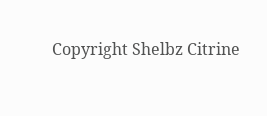Copyright Shelbz Citrine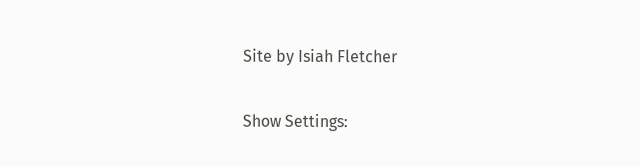Site by Isiah Fletcher

Show Settings: